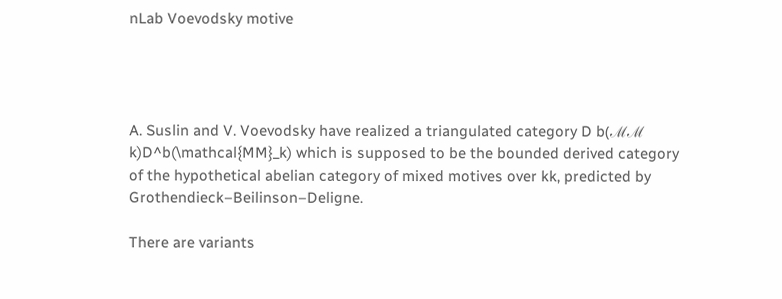nLab Voevodsky motive




A. Suslin and V. Voevodsky have realized a triangulated category D b(ℳℳ k)D^b(\mathcal{MM}_k) which is supposed to be the bounded derived category of the hypothetical abelian category of mixed motives over kk, predicted by Grothendieck–Beilinson–Deligne.

There are variants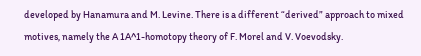developed by Hanamura and M. Levine. There is a different “derived” approach to mixed motives, namely the A 1A^1-homotopy theory of F. Morel and V. Voevodsky.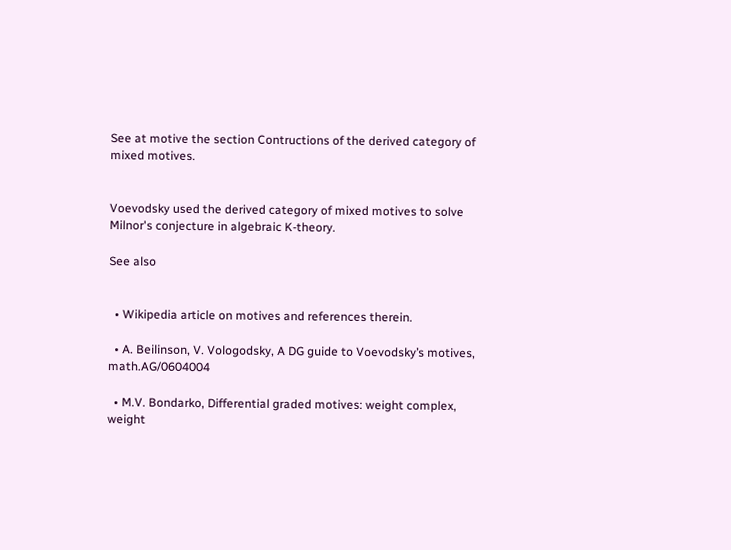See at motive the section Contructions of the derived category of mixed motives.


Voevodsky used the derived category of mixed motives to solve Milnor's conjecture in algebraic K-theory.

See also


  • Wikipedia article on motives and references therein.

  • A. Beilinson, V. Vologodsky, A DG guide to Voevodsky’s motives, math.AG/0604004

  • M.V. Bondarko, Differential graded motives: weight complex, weight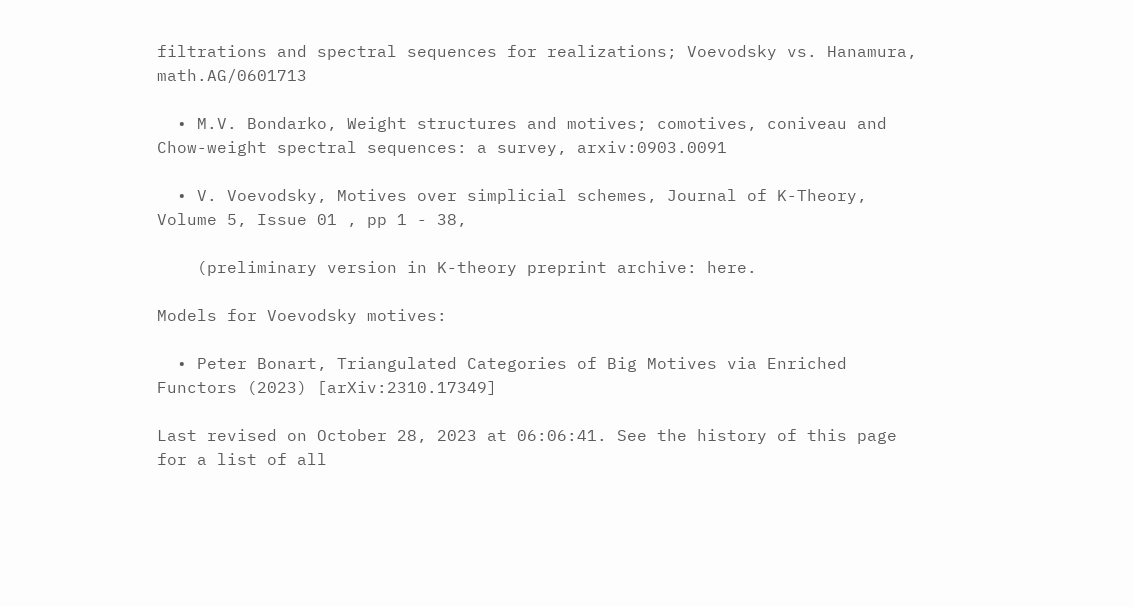filtrations and spectral sequences for realizations; Voevodsky vs. Hanamura, math.AG/0601713

  • M.V. Bondarko, Weight structures and motives; comotives, coniveau and Chow-weight spectral sequences: a survey, arxiv:0903.0091

  • V. Voevodsky, Motives over simplicial schemes, Journal of K-Theory, Volume 5, Issue 01 , pp 1 - 38,

    (preliminary version in K-theory preprint archive: here.

Models for Voevodsky motives:

  • Peter Bonart, Triangulated Categories of Big Motives via Enriched Functors (2023) [arXiv:2310.17349]

Last revised on October 28, 2023 at 06:06:41. See the history of this page for a list of all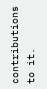contributions to it.